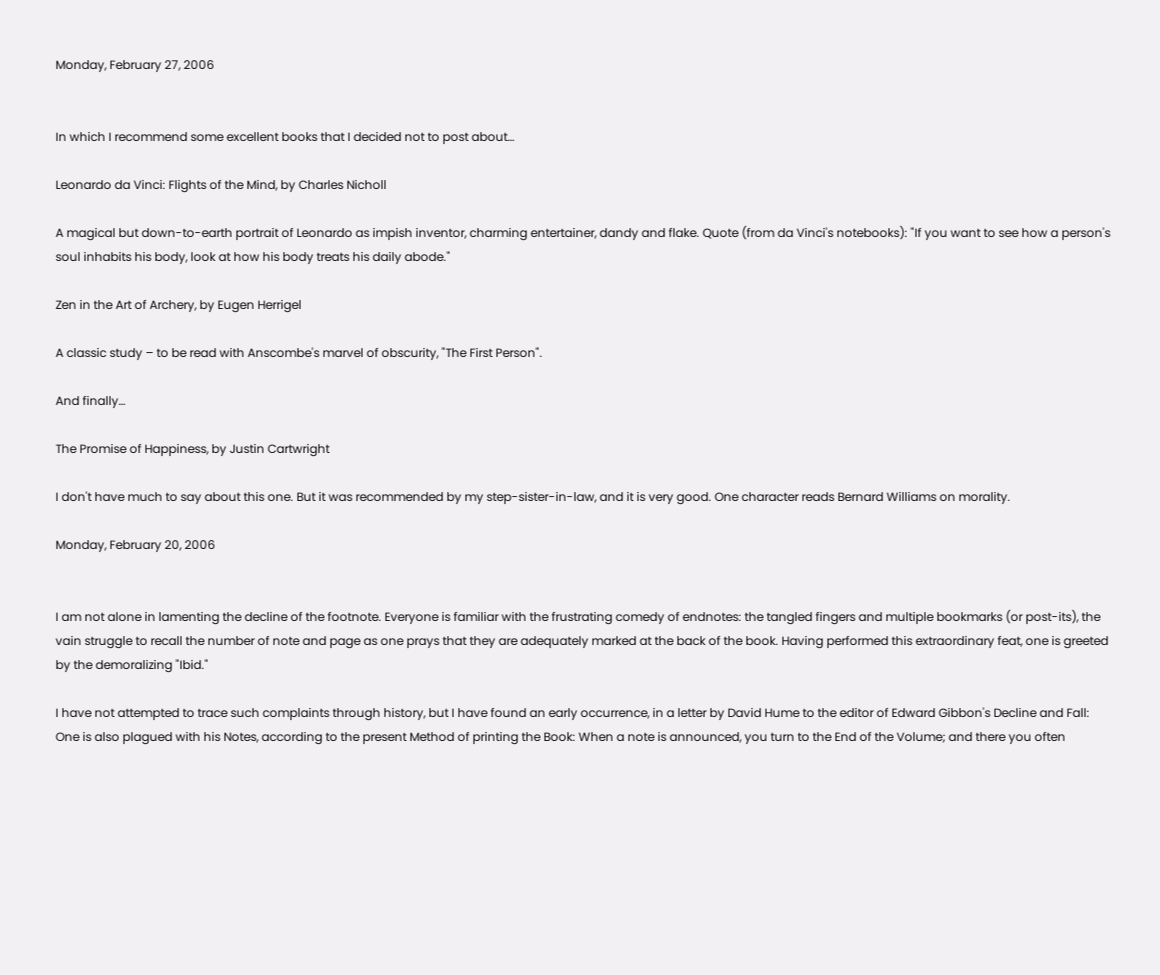Monday, February 27, 2006


In which I recommend some excellent books that I decided not to post about…

Leonardo da Vinci: Flights of the Mind, by Charles Nicholl

A magical but down-to-earth portrait of Leonardo as impish inventor, charming entertainer, dandy and flake. Quote (from da Vinci's notebooks): "If you want to see how a person's soul inhabits his body, look at how his body treats his daily abode."

Zen in the Art of Archery, by Eugen Herrigel

A classic study – to be read with Anscombe's marvel of obscurity, "The First Person".

And finally…

The Promise of Happiness, by Justin Cartwright

I don't have much to say about this one. But it was recommended by my step-sister-in-law, and it is very good. One character reads Bernard Williams on morality.

Monday, February 20, 2006


I am not alone in lamenting the decline of the footnote. Everyone is familiar with the frustrating comedy of endnotes: the tangled fingers and multiple bookmarks (or post-its), the vain struggle to recall the number of note and page as one prays that they are adequately marked at the back of the book. Having performed this extraordinary feat, one is greeted by the demoralizing "Ibid."

I have not attempted to trace such complaints through history, but I have found an early occurrence, in a letter by David Hume to the editor of Edward Gibbon's Decline and Fall:
One is also plagued with his Notes, according to the present Method of printing the Book: When a note is announced, you turn to the End of the Volume; and there you often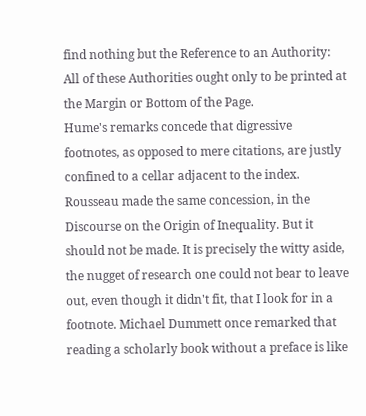find nothing but the Reference to an Authority: All of these Authorities ought only to be printed at the Margin or Bottom of the Page.
Hume's remarks concede that digressive footnotes, as opposed to mere citations, are justly confined to a cellar adjacent to the index. Rousseau made the same concession, in the Discourse on the Origin of Inequality. But it should not be made. It is precisely the witty aside, the nugget of research one could not bear to leave out, even though it didn't fit, that I look for in a footnote. Michael Dummett once remarked that reading a scholarly book without a preface is like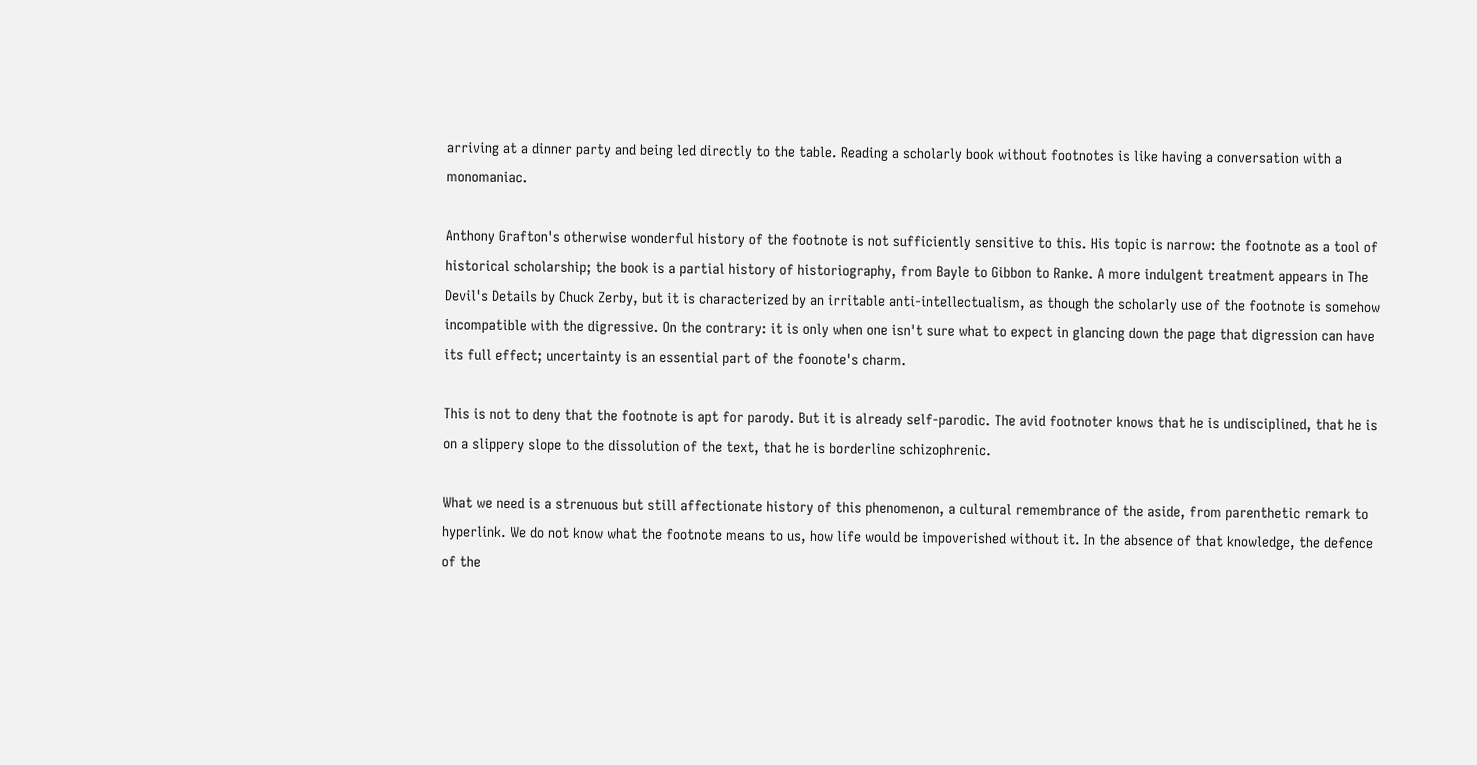arriving at a dinner party and being led directly to the table. Reading a scholarly book without footnotes is like having a conversation with a monomaniac.

Anthony Grafton's otherwise wonderful history of the footnote is not sufficiently sensitive to this. His topic is narrow: the footnote as a tool of historical scholarship; the book is a partial history of historiography, from Bayle to Gibbon to Ranke. A more indulgent treatment appears in The Devil's Details by Chuck Zerby, but it is characterized by an irritable anti-intellectualism, as though the scholarly use of the footnote is somehow incompatible with the digressive. On the contrary: it is only when one isn't sure what to expect in glancing down the page that digression can have its full effect; uncertainty is an essential part of the foonote's charm.

This is not to deny that the footnote is apt for parody. But it is already self-parodic. The avid footnoter knows that he is undisciplined, that he is on a slippery slope to the dissolution of the text, that he is borderline schizophrenic.

What we need is a strenuous but still affectionate history of this phenomenon, a cultural remembrance of the aside, from parenthetic remark to hyperlink. We do not know what the footnote means to us, how life would be impoverished without it. In the absence of that knowledge, the defence of the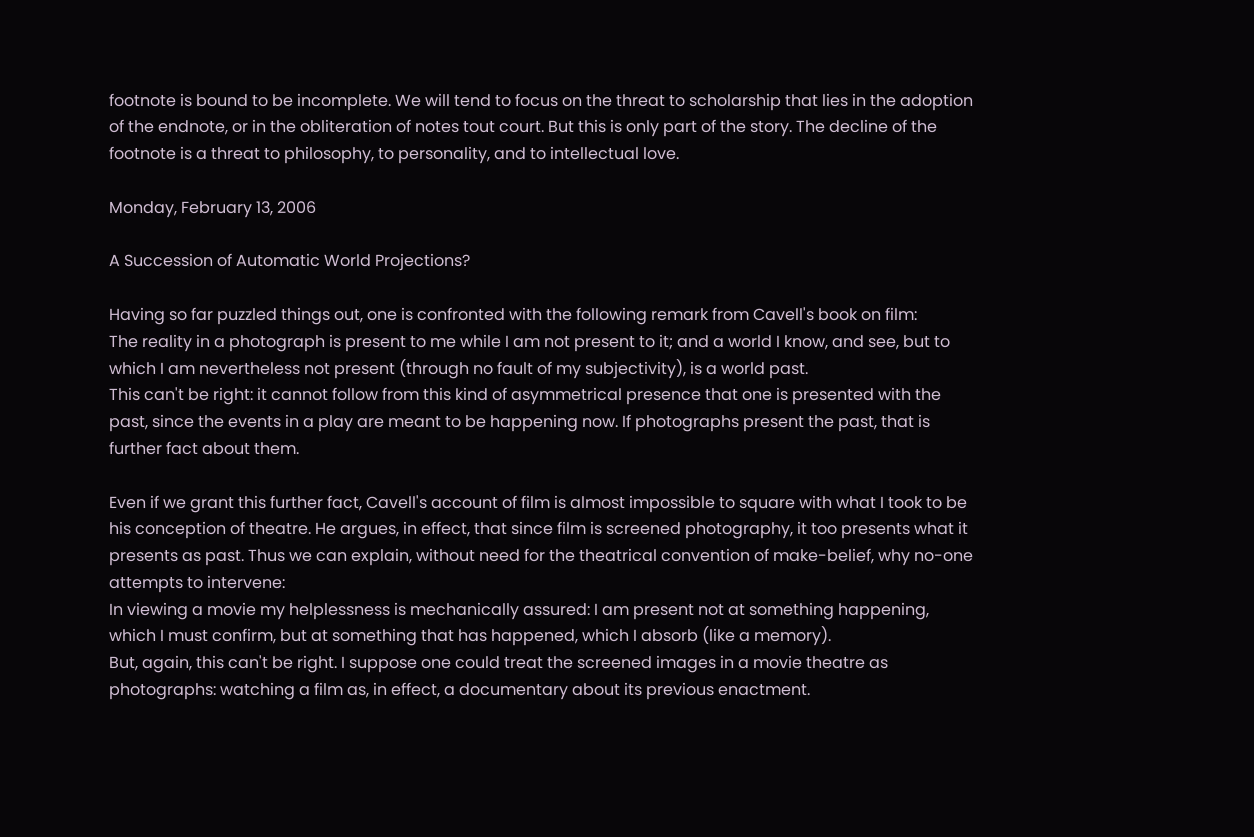footnote is bound to be incomplete. We will tend to focus on the threat to scholarship that lies in the adoption of the endnote, or in the obliteration of notes tout court. But this is only part of the story. The decline of the footnote is a threat to philosophy, to personality, and to intellectual love.

Monday, February 13, 2006

A Succession of Automatic World Projections?

Having so far puzzled things out, one is confronted with the following remark from Cavell's book on film:
The reality in a photograph is present to me while I am not present to it; and a world I know, and see, but to which I am nevertheless not present (through no fault of my subjectivity), is a world past.
This can't be right: it cannot follow from this kind of asymmetrical presence that one is presented with the past, since the events in a play are meant to be happening now. If photographs present the past, that is further fact about them.

Even if we grant this further fact, Cavell's account of film is almost impossible to square with what I took to be his conception of theatre. He argues, in effect, that since film is screened photography, it too presents what it presents as past. Thus we can explain, without need for the theatrical convention of make-belief, why no-one attempts to intervene:
In viewing a movie my helplessness is mechanically assured: I am present not at something happening, which I must confirm, but at something that has happened, which I absorb (like a memory).
But, again, this can't be right. I suppose one could treat the screened images in a movie theatre as photographs: watching a film as, in effect, a documentary about its previous enactment.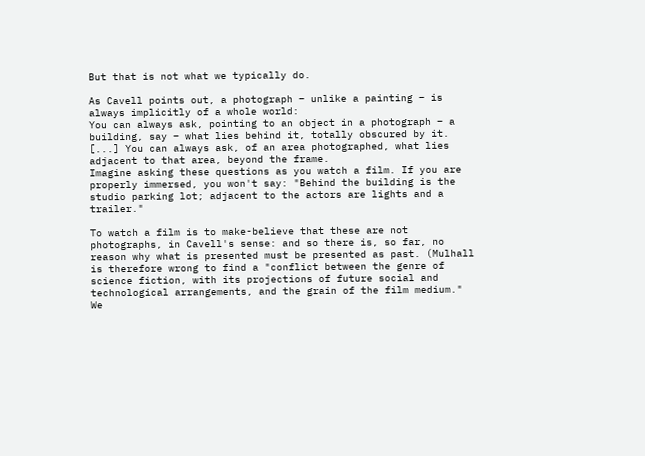But that is not what we typically do.

As Cavell points out, a photograph – unlike a painting – is always implicitly of a whole world:
You can always ask, pointing to an object in a photograph – a building, say – what lies behind it, totally obscured by it. [...] You can always ask, of an area photographed, what lies adjacent to that area, beyond the frame.
Imagine asking these questions as you watch a film. If you are properly immersed, you won't say: "Behind the building is the studio parking lot; adjacent to the actors are lights and a trailer."

To watch a film is to make-believe that these are not photographs, in Cavell's sense: and so there is, so far, no reason why what is presented must be presented as past. (Mulhall is therefore wrong to find a "conflict between the genre of science fiction, with its projections of future social and technological arrangements, and the grain of the film medium." We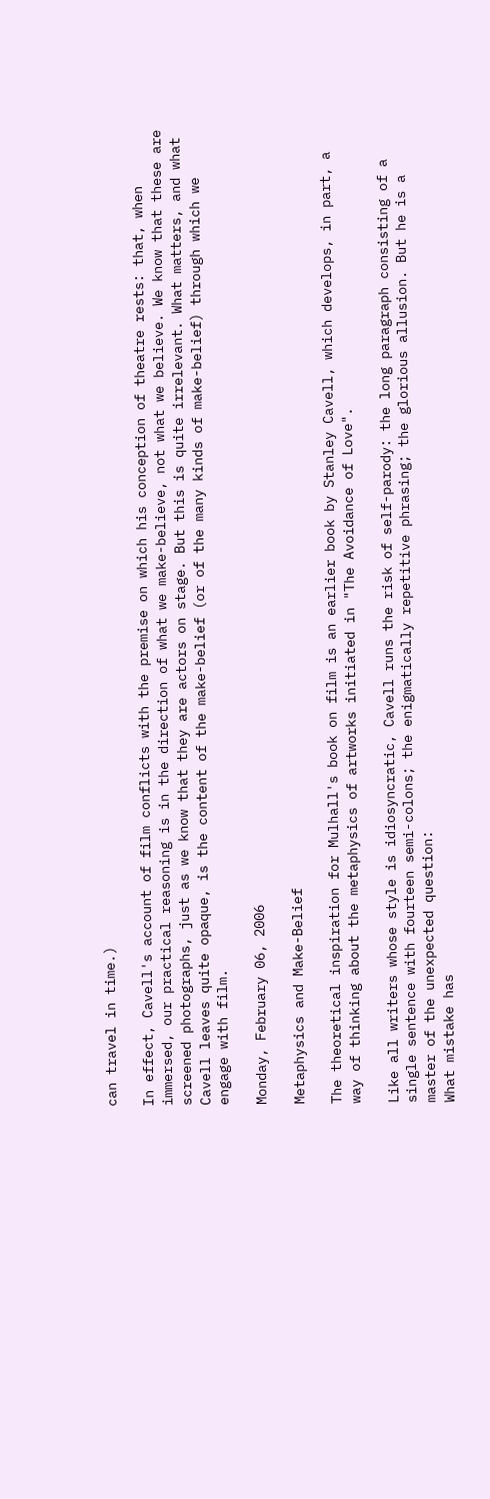can travel in time.)

In effect, Cavell's account of film conflicts with the premise on which his conception of theatre rests: that, when immersed, our practical reasoning is in the direction of what we make-believe, not what we believe. We know that these are screened photographs, just as we know that they are actors on stage. But this is quite irrelevant. What matters, and what Cavell leaves quite opaque, is the content of the make-belief (or of the many kinds of make-belief) through which we engage with film.

Monday, February 06, 2006

Metaphysics and Make-Belief

The theoretical inspiration for Mulhall's book on film is an earlier book by Stanley Cavell, which develops, in part, a way of thinking about the metaphysics of artworks initiated in "The Avoidance of Love".

Like all writers whose style is idiosyncratic, Cavell runs the risk of self-parody: the long paragraph consisting of a single sentence with fourteen semi-colons; the enigmatically repetitive phrasing; the glorious allusion. But he is a master of the unexpected question:
What mistake has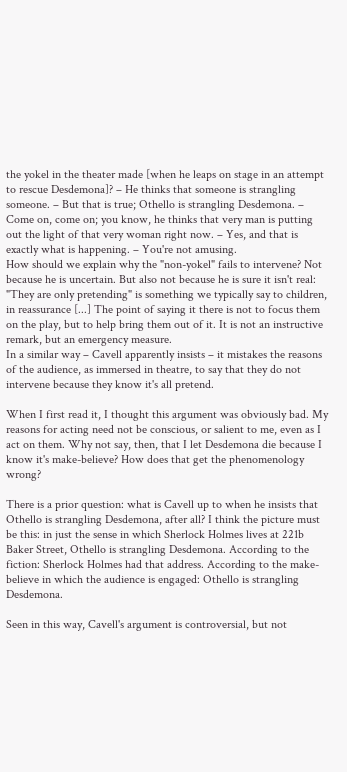the yokel in the theater made [when he leaps on stage in an attempt to rescue Desdemona]? – He thinks that someone is strangling someone. – But that is true; Othello is strangling Desdemona. – Come on, come on; you know, he thinks that very man is putting out the light of that very woman right now. – Yes, and that is exactly what is happening. – You're not amusing.
How should we explain why the "non-yokel" fails to intervene? Not because he is uncertain. But also not because he is sure it isn't real:
"They are only pretending" is something we typically say to children, in reassurance [...] The point of saying it there is not to focus them on the play, but to help bring them out of it. It is not an instructive remark, but an emergency measure.
In a similar way – Cavell apparently insists – it mistakes the reasons of the audience, as immersed in theatre, to say that they do not intervene because they know it's all pretend.

When I first read it, I thought this argument was obviously bad. My reasons for acting need not be conscious, or salient to me, even as I act on them. Why not say, then, that I let Desdemona die because I know it's make-believe? How does that get the phenomenology wrong?

There is a prior question: what is Cavell up to when he insists that Othello is strangling Desdemona, after all? I think the picture must be this: in just the sense in which Sherlock Holmes lives at 221b Baker Street, Othello is strangling Desdemona. According to the fiction: Sherlock Holmes had that address. According to the make-believe in which the audience is engaged: Othello is strangling Desdemona.

Seen in this way, Cavell's argument is controversial, but not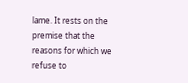lame. It rests on the premise that the reasons for which we refuse to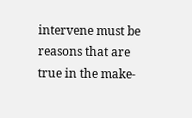intervene must be reasons that are true in the make-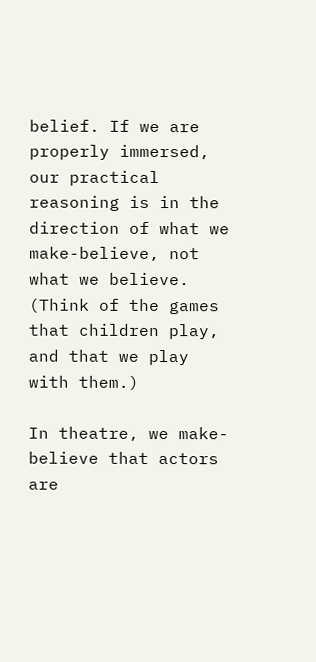belief. If we are properly immersed, our practical reasoning is in the direction of what we make-believe, not what we believe. (Think of the games that children play, and that we play with them.)

In theatre, we make-believe that actors are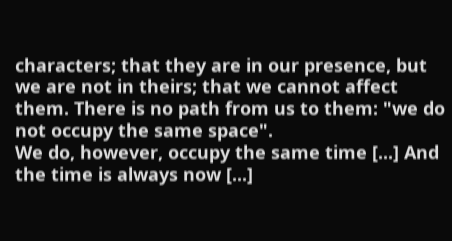characters; that they are in our presence, but we are not in theirs; that we cannot affect them. There is no path from us to them: "we do not occupy the same space".
We do, however, occupy the same time [...] And the time is always now [...]